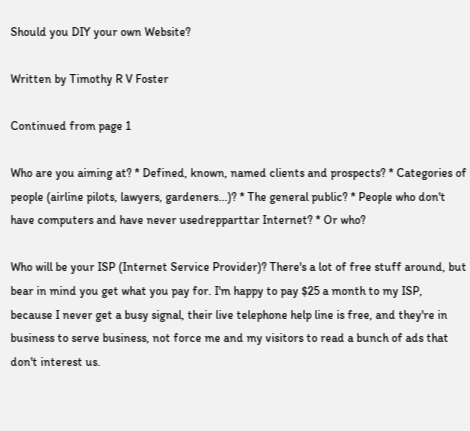Should you DIY your own Website?

Written by Timothy R V Foster

Continued from page 1

Who are you aiming at? * Defined, known, named clients and prospects? * Categories of people (airline pilots, lawyers, gardeners...)? * The general public? * People who don't have computers and have never usedrepparttar Internet? * Or who?

Who will be your ISP (Internet Service Provider)? There's a lot of free stuff around, but bear in mind you get what you pay for. I'm happy to pay $25 a month to my ISP, because I never get a busy signal, their live telephone help line is free, and they're in business to serve business, not force me and my visitors to read a bunch of ads that don't interest us.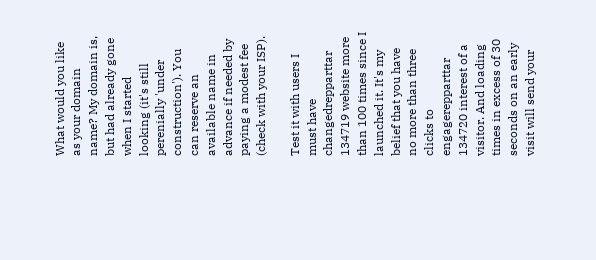What would you like as your domain name? My domain is, but had already gone when I started looking (it's still perenially 'under construction'). You can reserve an available name in advance if needed by paying a modest fee (check with your ISP).

Test it with users I must have changedrepparttar 134719 website more than 100 times since I launched it. It's my belief that you have no more than three clicks to engagerepparttar 134720 interest of a visitor. And loading times in excess of 30 seconds on an early visit will send your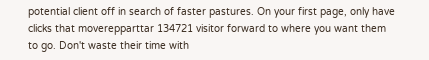potential client off in search of faster pastures. On your first page, only have clicks that moverepparttar 134721 visitor forward to where you want them to go. Don't waste their time with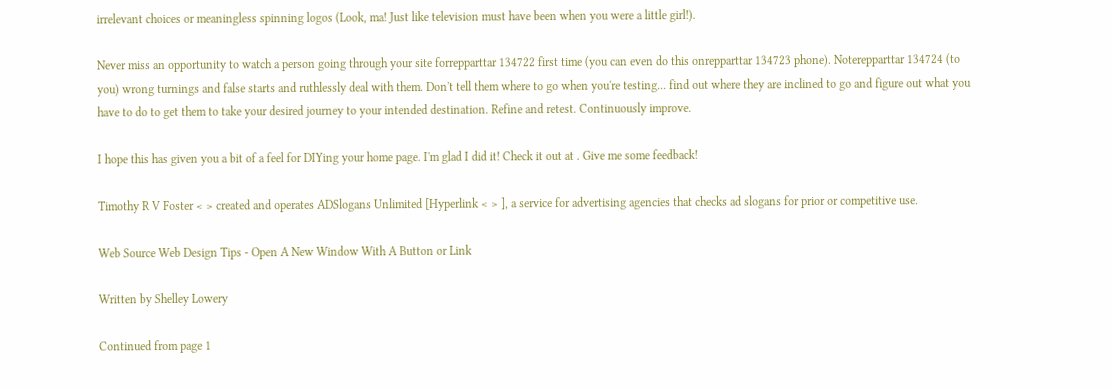irrelevant choices or meaningless spinning logos (Look, ma! Just like television must have been when you were a little girl!).

Never miss an opportunity to watch a person going through your site forrepparttar 134722 first time (you can even do this onrepparttar 134723 phone). Noterepparttar 134724 (to you) wrong turnings and false starts and ruthlessly deal with them. Don't tell them where to go when you're testing... find out where they are inclined to go and figure out what you have to do to get them to take your desired journey to your intended destination. Refine and retest. Continuously improve.

I hope this has given you a bit of a feel for DIYing your home page. I'm glad I did it! Check it out at . Give me some feedback!

Timothy R V Foster < > created and operates ADSlogans Unlimited [Hyperlink < > ], a service for advertising agencies that checks ad slogans for prior or competitive use.

Web Source Web Design Tips - Open A New Window With A Button or Link

Written by Shelley Lowery

Continued from page 1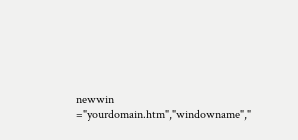newwin ="yourdomain.htm","windowname","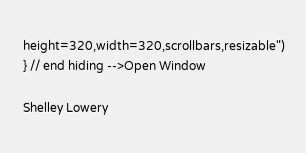height=320,width=320,scrollbars,resizable") } // end hiding -->Open Window

Shelley Lowery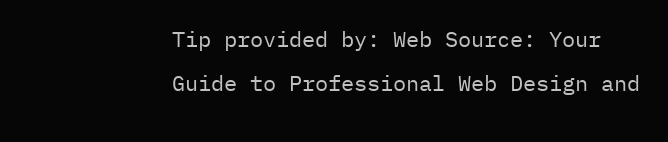Tip provided by: Web Source: Your Guide to Professional Web Design and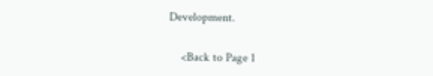Development.

    <Back to Page 1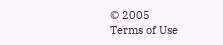© 2005
Terms of Use